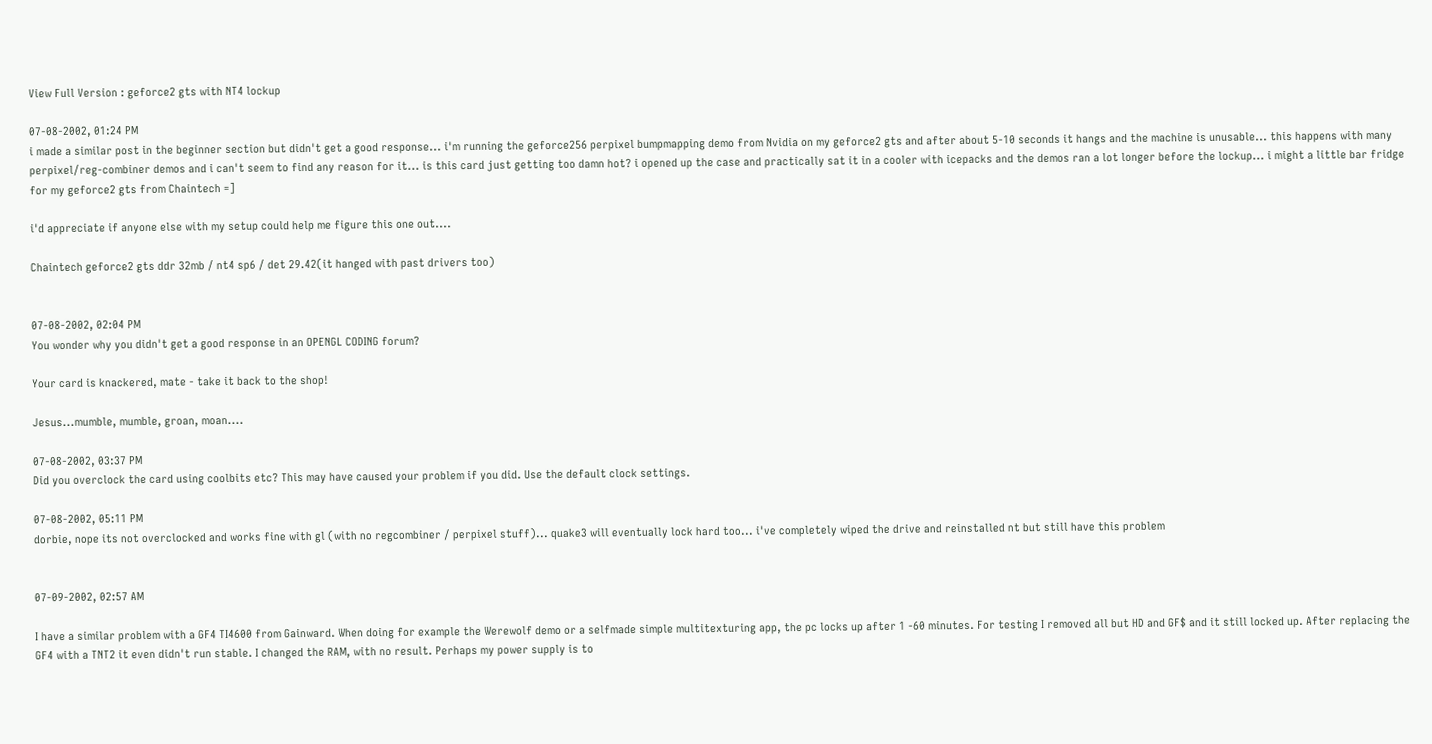View Full Version : geforce2 gts with NT4 lockup

07-08-2002, 01:24 PM
i made a similar post in the beginner section but didn't get a good response... i'm running the geforce256 perpixel bumpmapping demo from Nvidia on my geforce2 gts and after about 5-10 seconds it hangs and the machine is unusable... this happens with many perpixel/reg-combiner demos and i can't seem to find any reason for it... is this card just getting too damn hot? i opened up the case and practically sat it in a cooler with icepacks and the demos ran a lot longer before the lockup... i might a little bar fridge for my geforce2 gts from Chaintech =]

i'd appreciate if anyone else with my setup could help me figure this one out....

Chaintech geforce2 gts ddr 32mb / nt4 sp6 / det 29.42(it hanged with past drivers too)


07-08-2002, 02:04 PM
You wonder why you didn't get a good response in an OPENGL CODING forum?

Your card is knackered, mate - take it back to the shop!

Jesus...mumble, mumble, groan, moan....

07-08-2002, 03:37 PM
Did you overclock the card using coolbits etc? This may have caused your problem if you did. Use the default clock settings.

07-08-2002, 05:11 PM
dorbie, nope its not overclocked and works fine with gl (with no regcombiner / perpixel stuff)... quake3 will eventually lock hard too... i've completely wiped the drive and reinstalled nt but still have this problem


07-09-2002, 02:57 AM

I have a similar problem with a GF4 TI4600 from Gainward. When doing for example the Werewolf demo or a selfmade simple multitexturing app, the pc locks up after 1 -60 minutes. For testing I removed all but HD and GF$ and it still locked up. After replacing the GF4 with a TNT2 it even didn't run stable. I changed the RAM, with no result. Perhaps my power supply is to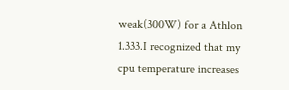weak(300W) for a Athlon 1.333.I recognized that my cpu temperature increases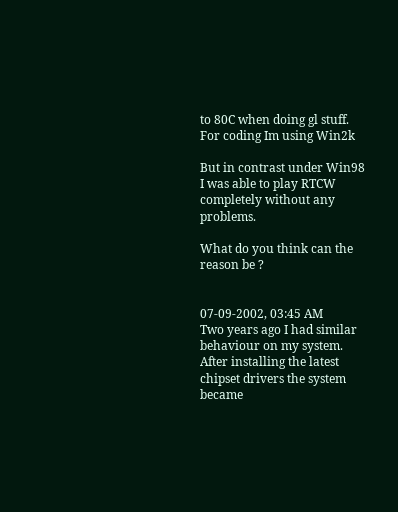to 80C when doing gl stuff. For coding Im using Win2k

But in contrast under Win98 I was able to play RTCW completely without any problems.

What do you think can the reason be ?


07-09-2002, 03:45 AM
Two years ago I had similar behaviour on my system. After installing the latest chipset drivers the system became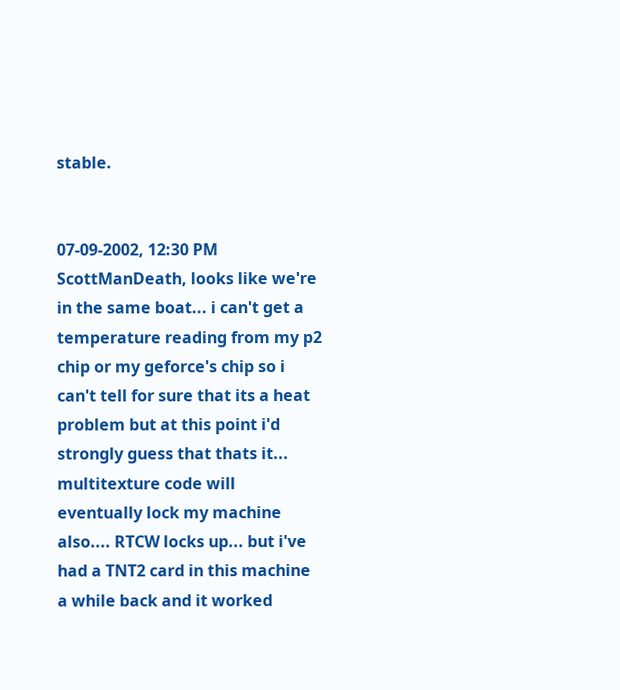stable.


07-09-2002, 12:30 PM
ScottManDeath, looks like we're in the same boat... i can't get a temperature reading from my p2 chip or my geforce's chip so i can't tell for sure that its a heat problem but at this point i'd strongly guess that thats it... multitexture code will eventually lock my machine also.... RTCW locks up... but i've had a TNT2 card in this machine a while back and it worked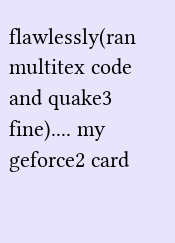flawlessly(ran multitex code and quake3 fine).... my geforce2 card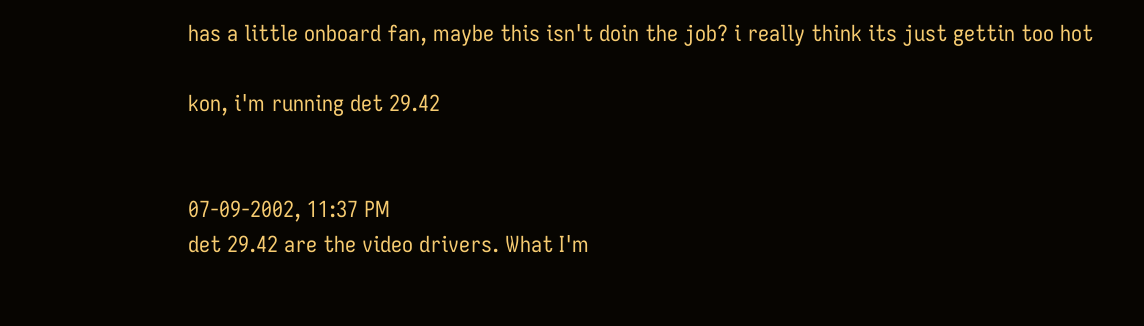has a little onboard fan, maybe this isn't doin the job? i really think its just gettin too hot

kon, i'm running det 29.42


07-09-2002, 11:37 PM
det 29.42 are the video drivers. What I'm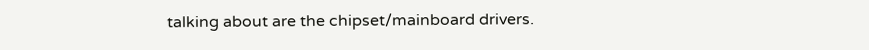talking about are the chipset/mainboard drivers.